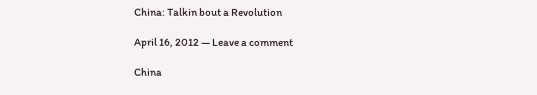China: Talkin bout a Revolution

April 16, 2012 — Leave a comment

China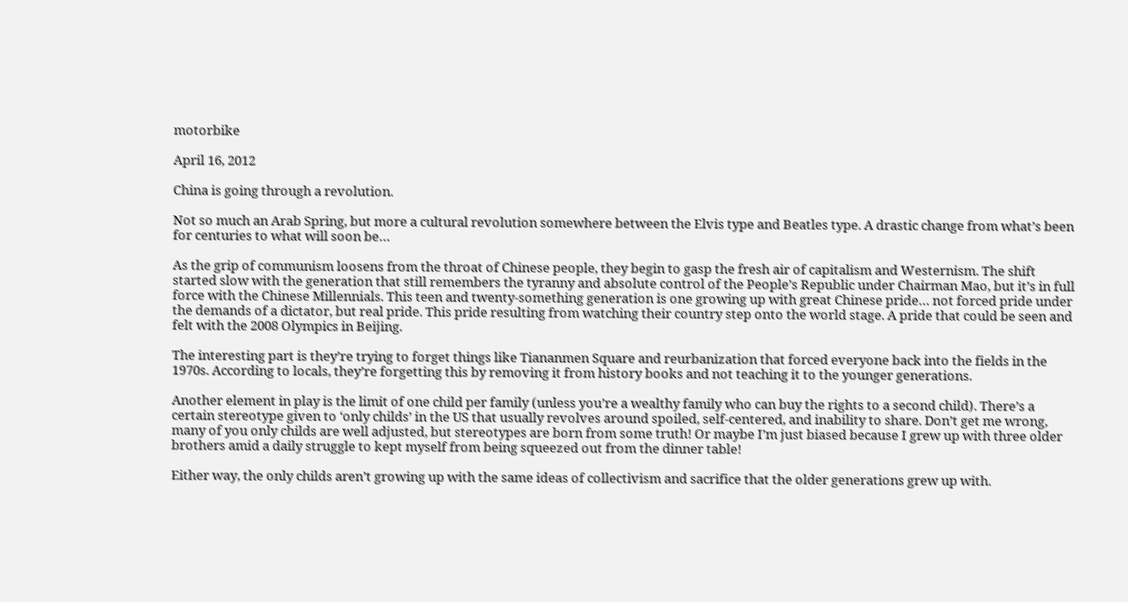motorbike

April 16, 2012

China is going through a revolution.

Not so much an Arab Spring, but more a cultural revolution somewhere between the Elvis type and Beatles type. A drastic change from what’s been for centuries to what will soon be…

As the grip of communism loosens from the throat of Chinese people, they begin to gasp the fresh air of capitalism and Westernism. The shift started slow with the generation that still remembers the tyranny and absolute control of the People’s Republic under Chairman Mao, but it’s in full force with the Chinese Millennials. This teen and twenty-something generation is one growing up with great Chinese pride… not forced pride under the demands of a dictator, but real pride. This pride resulting from watching their country step onto the world stage. A pride that could be seen and felt with the 2008 Olympics in Beijing.

The interesting part is they’re trying to forget things like Tiananmen Square and reurbanization that forced everyone back into the fields in the 1970s. According to locals, they’re forgetting this by removing it from history books and not teaching it to the younger generations.

Another element in play is the limit of one child per family (unless you’re a wealthy family who can buy the rights to a second child). There’s a certain stereotype given to ‘only childs’ in the US that usually revolves around spoiled, self-centered, and inability to share. Don’t get me wrong, many of you only childs are well adjusted, but stereotypes are born from some truth! Or maybe I’m just biased because I grew up with three older brothers amid a daily struggle to kept myself from being squeezed out from the dinner table!

Either way, the only childs aren’t growing up with the same ideas of collectivism and sacrifice that the older generations grew up with.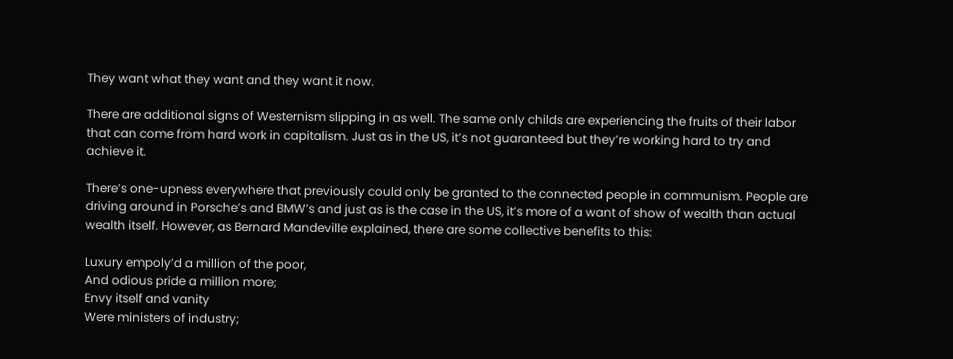They want what they want and they want it now.

There are additional signs of Westernism slipping in as well. The same only childs are experiencing the fruits of their labor that can come from hard work in capitalism. Just as in the US, it’s not guaranteed but they’re working hard to try and achieve it.

There’s one-upness everywhere that previously could only be granted to the connected people in communism. People are driving around in Porsche’s and BMW’s and just as is the case in the US, it’s more of a want of show of wealth than actual wealth itself. However, as Bernard Mandeville explained, there are some collective benefits to this:

Luxury empoly’d a million of the poor,
And odious pride a million more;
Envy itself and vanity
Were ministers of industry;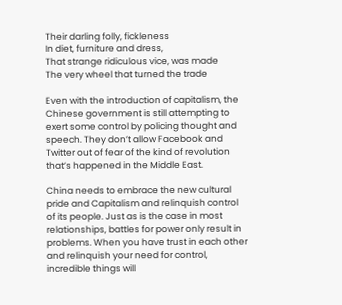Their darling folly, fickleness
In diet, furniture and dress,
That strange ridiculous vice, was made
The very wheel that turned the trade

Even with the introduction of capitalism, the Chinese government is still attempting to exert some control by policing thought and speech. They don’t allow Facebook and Twitter out of fear of the kind of revolution that’s happened in the Middle East.

China needs to embrace the new cultural pride and Capitalism and relinquish control of its people. Just as is the case in most relationships, battles for power only result in problems. When you have trust in each other and relinquish your need for control, incredible things will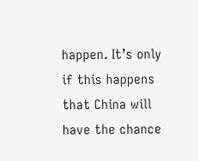happen. It’s only if this happens that China will have the chance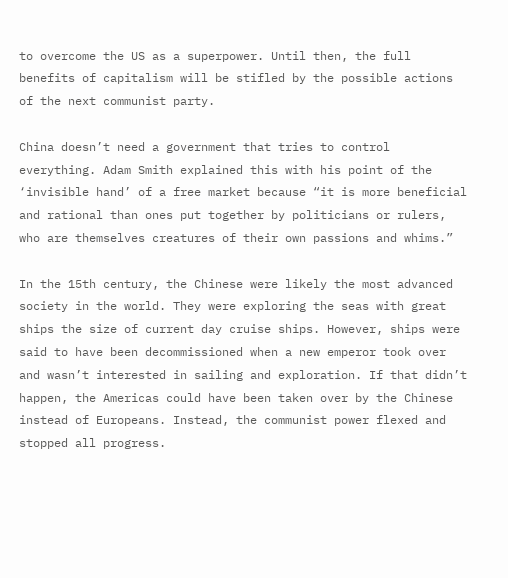to overcome the US as a superpower. Until then, the full benefits of capitalism will be stifled by the possible actions of the next communist party.

China doesn’t need a government that tries to control everything. Adam Smith explained this with his point of the ‘invisible hand’ of a free market because “it is more beneficial and rational than ones put together by politicians or rulers, who are themselves creatures of their own passions and whims.”

In the 15th century, the Chinese were likely the most advanced society in the world. They were exploring the seas with great ships the size of current day cruise ships. However, ships were said to have been decommissioned when a new emperor took over and wasn’t interested in sailing and exploration. If that didn’t happen, the Americas could have been taken over by the Chinese instead of Europeans. Instead, the communist power flexed and stopped all progress.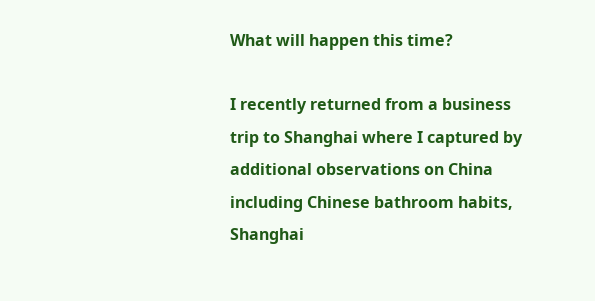What will happen this time?

I recently returned from a business trip to Shanghai where I captured by additional observations on China including Chinese bathroom habits, Shanghai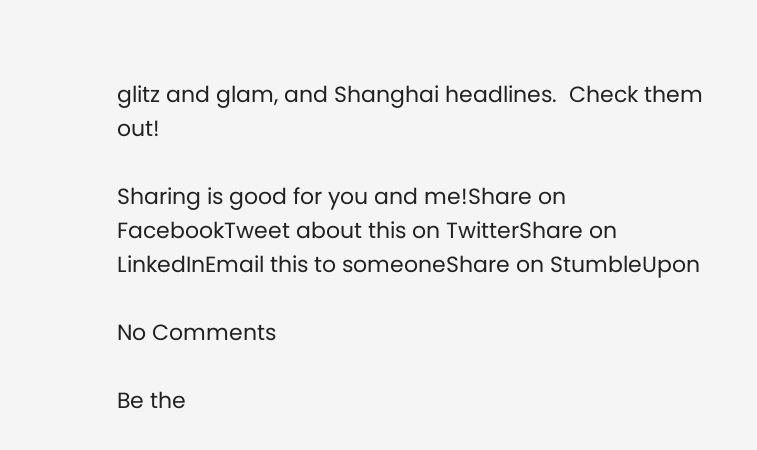glitz and glam, and Shanghai headlines.  Check them out!

Sharing is good for you and me!Share on FacebookTweet about this on TwitterShare on LinkedInEmail this to someoneShare on StumbleUpon

No Comments

Be the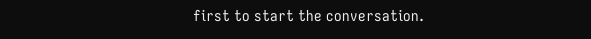first to start the conversation.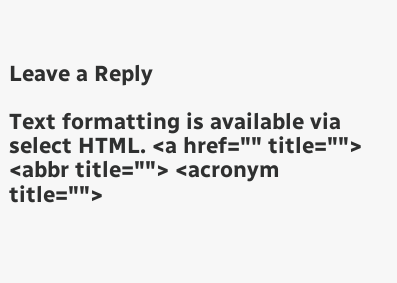Leave a Reply

Text formatting is available via select HTML. <a href="" title=""> <abbr title=""> <acronym title="">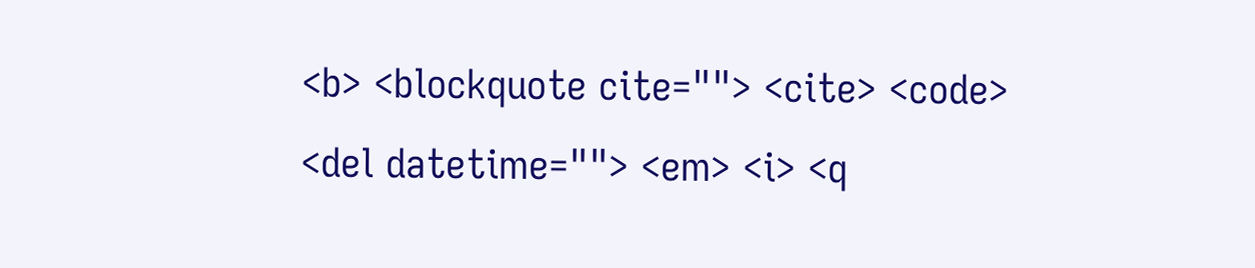<b> <blockquote cite=""> <cite> <code> <del datetime=""> <em> <i> <q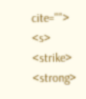cite=""> <s> <strike> <strong>